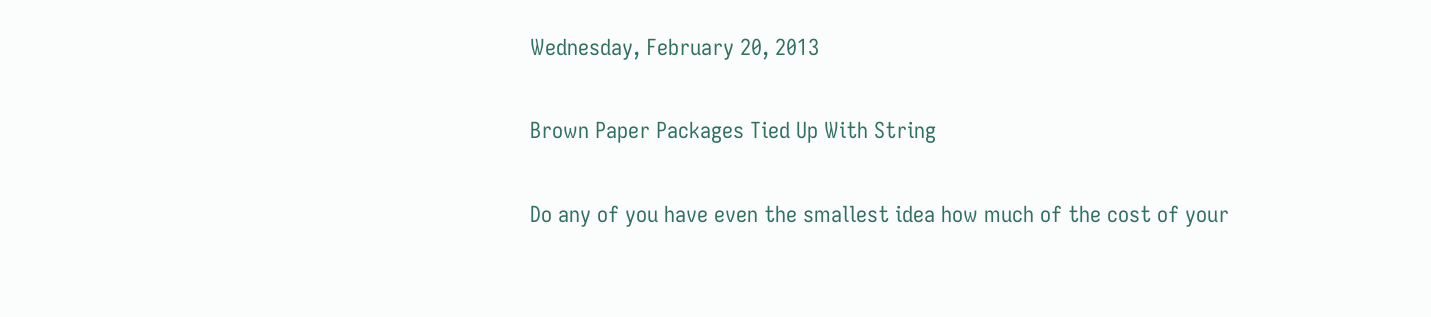Wednesday, February 20, 2013

Brown Paper Packages Tied Up With String

Do any of you have even the smallest idea how much of the cost of your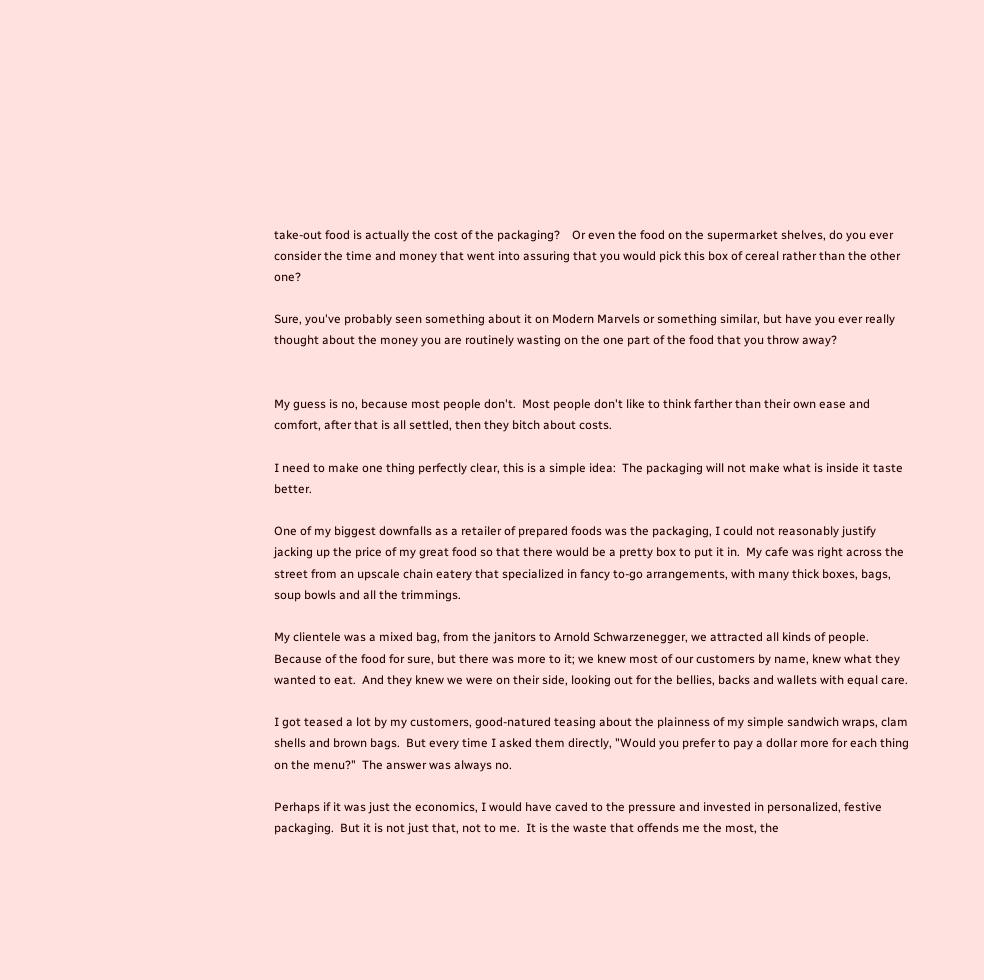take-out food is actually the cost of the packaging?    Or even the food on the supermarket shelves, do you ever consider the time and money that went into assuring that you would pick this box of cereal rather than the other one?

Sure, you've probably seen something about it on Modern Marvels or something similar, but have you ever really thought about the money you are routinely wasting on the one part of the food that you throw away?


My guess is no, because most people don't.  Most people don't like to think farther than their own ease and comfort, after that is all settled, then they bitch about costs.

I need to make one thing perfectly clear, this is a simple idea:  The packaging will not make what is inside it taste better.

One of my biggest downfalls as a retailer of prepared foods was the packaging, I could not reasonably justify jacking up the price of my great food so that there would be a pretty box to put it in.  My cafe was right across the street from an upscale chain eatery that specialized in fancy to-go arrangements, with many thick boxes, bags, soup bowls and all the trimmings.

My clientele was a mixed bag, from the janitors to Arnold Schwarzenegger, we attracted all kinds of people.  Because of the food for sure, but there was more to it; we knew most of our customers by name, knew what they wanted to eat.  And they knew we were on their side, looking out for the bellies, backs and wallets with equal care.

I got teased a lot by my customers, good-natured teasing about the plainness of my simple sandwich wraps, clam shells and brown bags.  But every time I asked them directly, "Would you prefer to pay a dollar more for each thing on the menu?"  The answer was always no.

Perhaps if it was just the economics, I would have caved to the pressure and invested in personalized, festive packaging.  But it is not just that, not to me.  It is the waste that offends me the most, the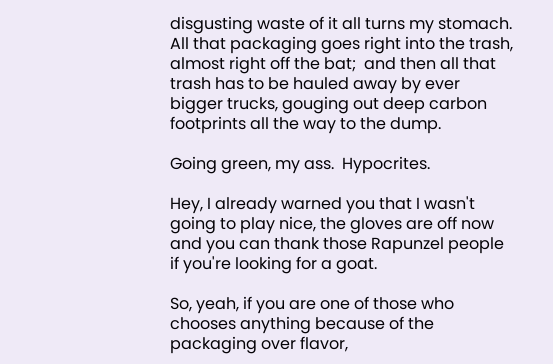disgusting waste of it all turns my stomach.  All that packaging goes right into the trash, almost right off the bat;  and then all that trash has to be hauled away by ever bigger trucks, gouging out deep carbon footprints all the way to the dump.

Going green, my ass.  Hypocrites.

Hey, I already warned you that I wasn't going to play nice, the gloves are off now and you can thank those Rapunzel people if you're looking for a goat.

So, yeah, if you are one of those who chooses anything because of the packaging over flavor,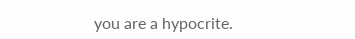you are a hypocrite.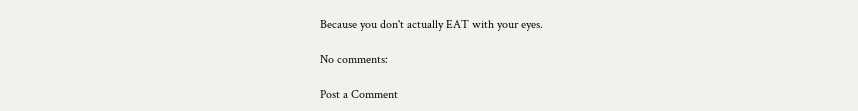Because you don't actually EAT with your eyes.

No comments:

Post a Comment